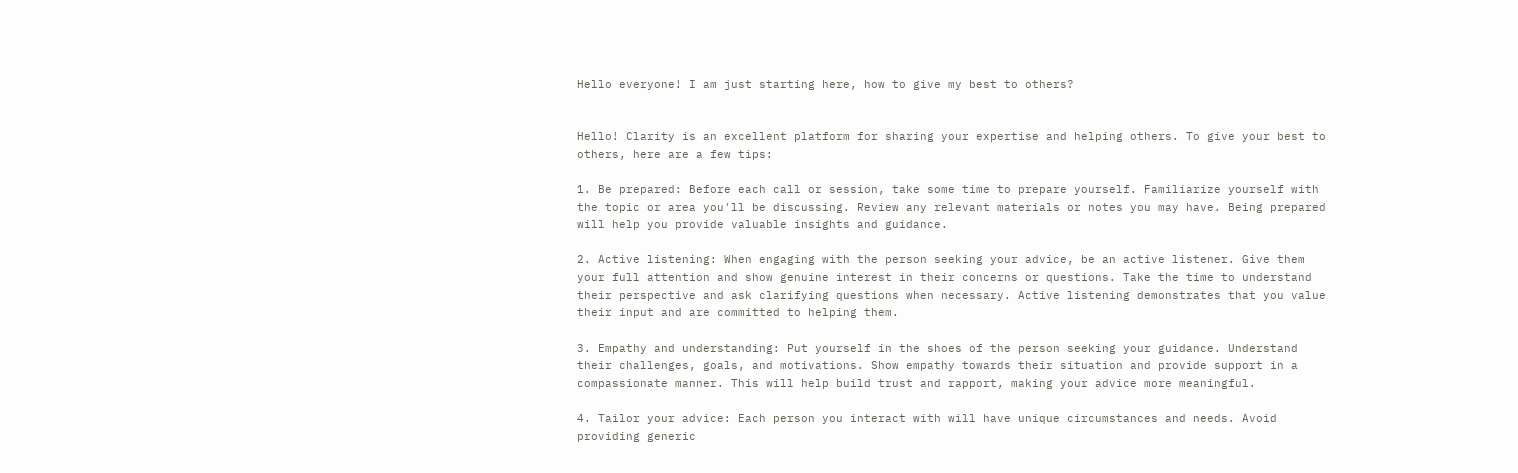Hello everyone! I am just starting here, how to give my best to others?


Hello! Clarity is an excellent platform for sharing your expertise and helping others. To give your best to others, here are a few tips:

1. Be prepared: Before each call or session, take some time to prepare yourself. Familiarize yourself with the topic or area you'll be discussing. Review any relevant materials or notes you may have. Being prepared will help you provide valuable insights and guidance.

2. Active listening: When engaging with the person seeking your advice, be an active listener. Give them your full attention and show genuine interest in their concerns or questions. Take the time to understand their perspective and ask clarifying questions when necessary. Active listening demonstrates that you value their input and are committed to helping them.

3. Empathy and understanding: Put yourself in the shoes of the person seeking your guidance. Understand their challenges, goals, and motivations. Show empathy towards their situation and provide support in a compassionate manner. This will help build trust and rapport, making your advice more meaningful.

4. Tailor your advice: Each person you interact with will have unique circumstances and needs. Avoid providing generic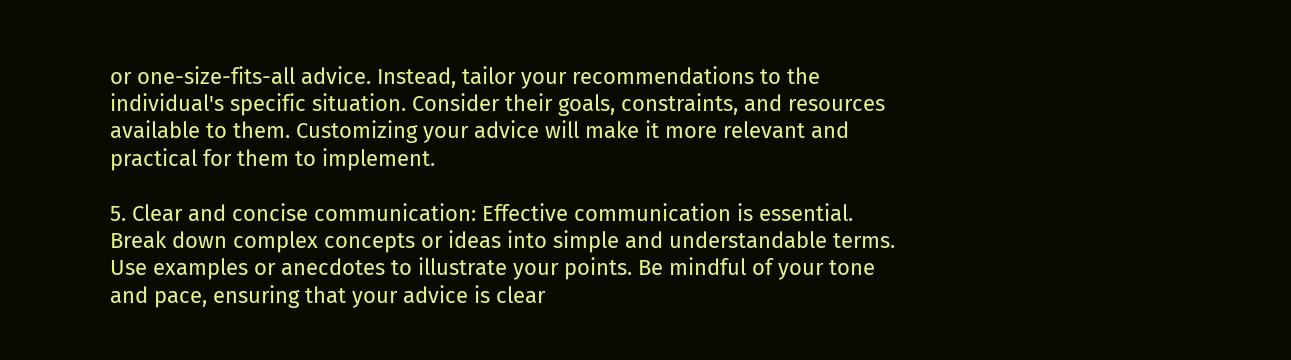or one-size-fits-all advice. Instead, tailor your recommendations to the individual's specific situation. Consider their goals, constraints, and resources available to them. Customizing your advice will make it more relevant and practical for them to implement.

5. Clear and concise communication: Effective communication is essential. Break down complex concepts or ideas into simple and understandable terms. Use examples or anecdotes to illustrate your points. Be mindful of your tone and pace, ensuring that your advice is clear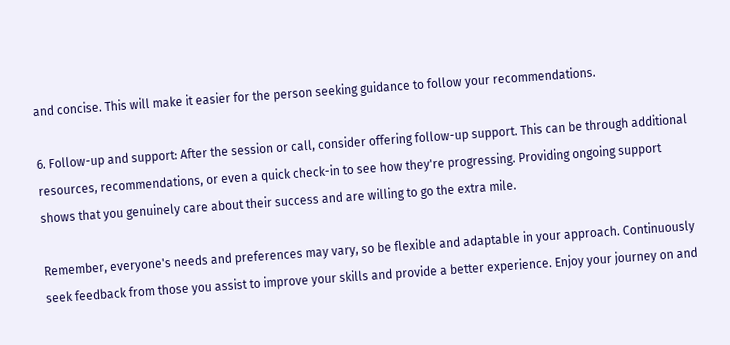and concise. This will make it easier for the person seeking guidance to follow your recommendations.

6. Follow-up and support: After the session or call, consider offering follow-up support. This can be through additional resources, recommendations, or even a quick check-in to see how they're progressing. Providing ongoing support shows that you genuinely care about their success and are willing to go the extra mile.

Remember, everyone's needs and preferences may vary, so be flexible and adaptable in your approach. Continuously seek feedback from those you assist to improve your skills and provide a better experience. Enjoy your journey on and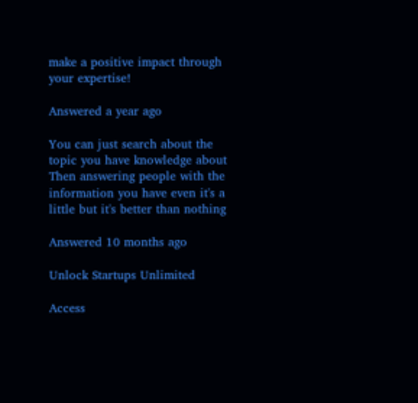make a positive impact through your expertise!

Answered a year ago

You can just search about the topic you have knowledge about
Then answering people with the information you have even it's a little but it's better than nothing

Answered 10 months ago

Unlock Startups Unlimited

Access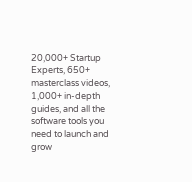20,000+ Startup Experts, 650+ masterclass videos, 1,000+ in-depth guides, and all the software tools you need to launch and grow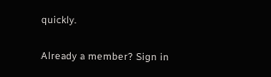quickly.

Already a member? Sign in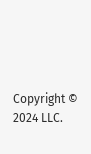Copyright © 2024 LLC.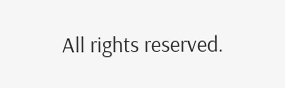All rights reserved.